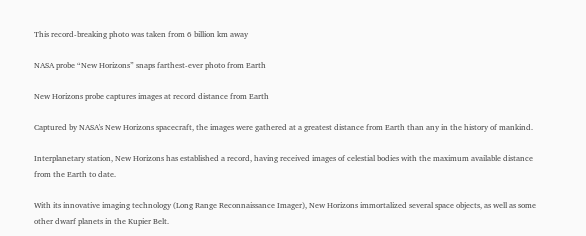This record-breaking photo was taken from 6 billion km away

NASA probe “New Horizons” snaps farthest-ever photo from Earth

New Horizons probe captures images at record distance from Earth

Captured by NASA's New Horizons spacecraft, the images were gathered at a greatest distance from Earth than any in the history of mankind.

Interplanetary station, New Horizons has established a record, having received images of celestial bodies with the maximum available distance from the Earth to date.

With its innovative imaging technology (Long Range Reconnaissance Imager), New Horizons immortalized several space objects, as well as some other dwarf planets in the Kupier Belt.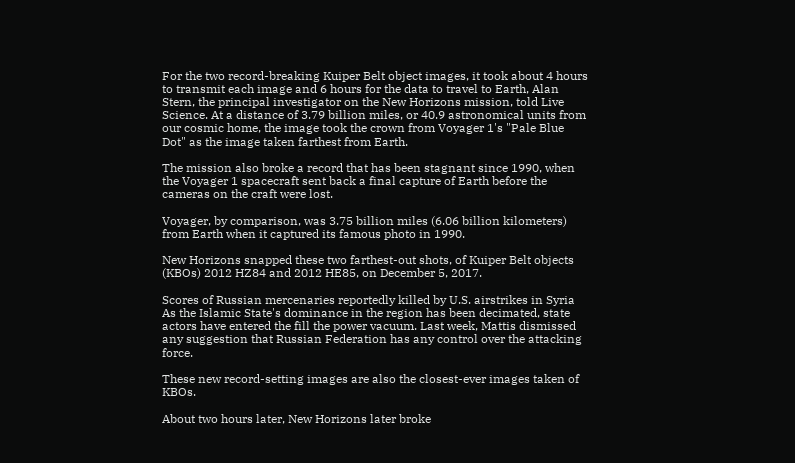For the two record-breaking Kuiper Belt object images, it took about 4 hours to transmit each image and 6 hours for the data to travel to Earth, Alan Stern, the principal investigator on the New Horizons mission, told Live Science. At a distance of 3.79 billion miles, or 40.9 astronomical units from our cosmic home, the image took the crown from Voyager 1's "Pale Blue Dot" as the image taken farthest from Earth.

The mission also broke a record that has been stagnant since 1990, when the Voyager 1 spacecraft sent back a final capture of Earth before the cameras on the craft were lost.

Voyager, by comparison, was 3.75 billion miles (6.06 billion kilometers) from Earth when it captured its famous photo in 1990.

New Horizons snapped these two farthest-out shots, of Kuiper Belt objects (KBOs) 2012 HZ84 and 2012 HE85, on December 5, 2017.

Scores of Russian mercenaries reportedly killed by U.S. airstrikes in Syria
As the Islamic State's dominance in the region has been decimated, state actors have entered the fill the power vacuum. Last week, Mattis dismissed any suggestion that Russian Federation has any control over the attacking force.

These new record-setting images are also the closest-ever images taken of KBOs.

About two hours later, New Horizons later broke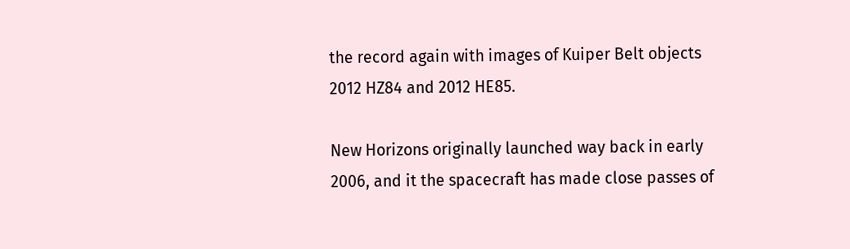the record again with images of Kuiper Belt objects 2012 HZ84 and 2012 HE85.

New Horizons originally launched way back in early 2006, and it the spacecraft has made close passes of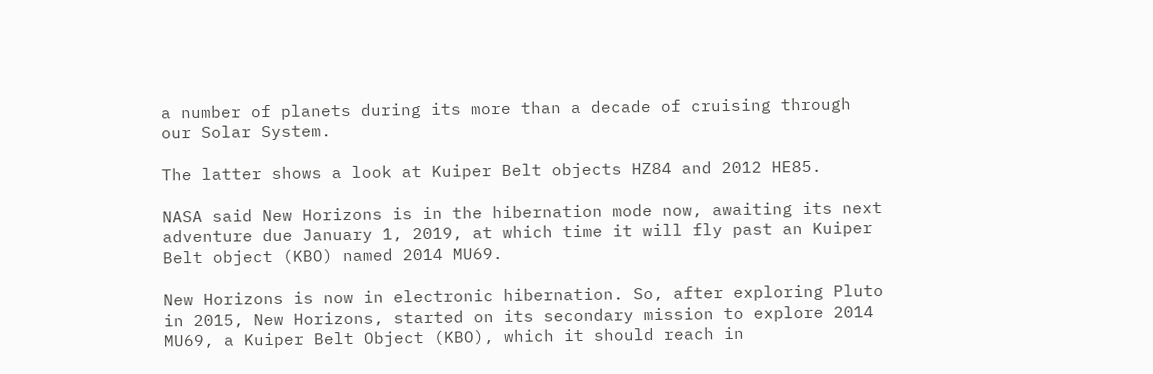a number of planets during its more than a decade of cruising through our Solar System.

The latter shows a look at Kuiper Belt objects HZ84 and 2012 HE85.

NASA said New Horizons is in the hibernation mode now, awaiting its next adventure due January 1, 2019, at which time it will fly past an Kuiper Belt object (KBO) named 2014 MU69.

New Horizons is now in electronic hibernation. So, after exploring Pluto in 2015, New Horizons, started on its secondary mission to explore 2014 MU69, a Kuiper Belt Object (KBO), which it should reach in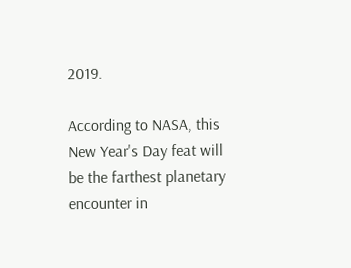2019.

According to NASA, this New Year's Day feat will be the farthest planetary encounter in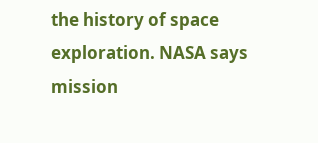the history of space exploration. NASA says mission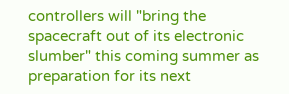controllers will "bring the spacecraft out of its electronic slumber" this coming summer as preparation for its next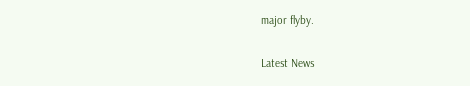major flyby.

Latest News